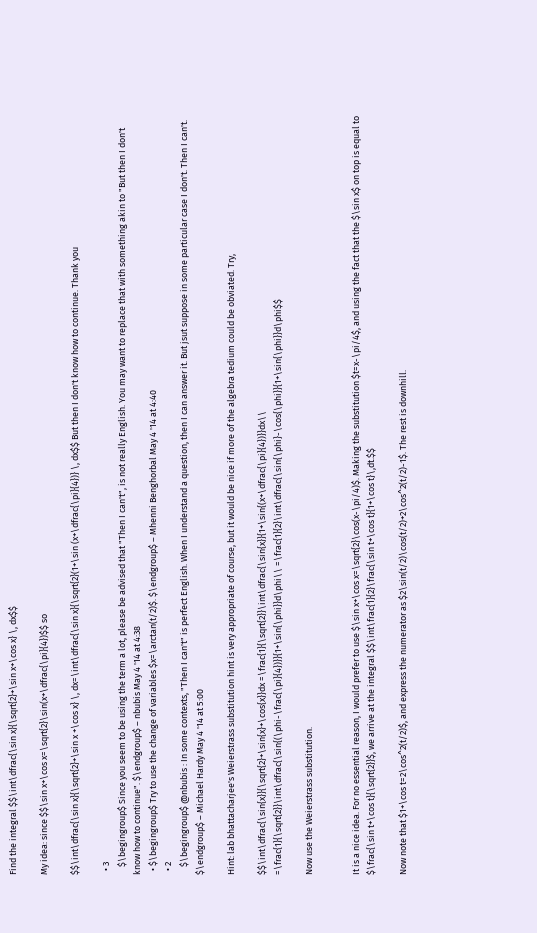Find the integral $$\int\dfrac{\sin x}{\sqrt{2}+\sin x+\cos x} \, dx$$

My idea: since $$\sin x+\cos x=\sqrt{2}\sin(x+\dfrac{\pi}{4})$$ so

$$\int\dfrac{\sin x}{\sqrt{2}+\sin x +\cos x} \, dx=\int\dfrac{\sin x}{\sqrt{2}(1+\sin (x+\dfrac{\pi}{4})} \, dx$$ But then I don't know how to continue. Thank you

  • 3
    $\begingroup$ Since you seem to be using the term a lot, please be advised that "Then I can't", is not really English. You may want to replace that with something akin to "But then I don't know how to continue". $\endgroup$ – nbubis May 4 '14 at 4:38
  • $\begingroup$ Try to use the change of variables $x=\arctan(t/2)$. $\endgroup$ – Mhenni Benghorbal May 4 '14 at 4:40
  • 2
    $\begingroup$ @nbubis : In some contexts, "Then I can't" is perfect English. When I understand a question, then I can answer it. But jsut suppose in some particular case I don't. Then I can't. $\endgroup$ – Michael Hardy May 4 '14 at 5:00

Hint: lab bhattacharjee's Weierstrass substitution hint is very appropriate of course, but it would be nice if more of the algebra tedium could be obviated. Try,

$$\int\dfrac{\sin{x}}{\sqrt{2}+\sin{x}+\cos{x}}dx =\frac{1}{\sqrt{2}}\int\dfrac{\sin{x}}{1+\sin{(x+\dfrac{\pi}{4})}}dx\\ =\frac{1}{\sqrt{2}}\int\dfrac{\sin{(\phi-\frac{\pi}{4})}}{1+\sin{\phi}}d\phi\\ =\frac{1}{2}\int\dfrac{\sin{\phi}-\cos{\phi}}{1+\sin{\phi}}d\phi$$

Now use the Weierstrass substitution.


It is a nice idea. For no essential reason, I would prefer to use $\sin x+\cos x=\sqrt{2}\cos(x-\pi/4)$. Making the substitution $t=x-\pi/4$, and using the fact that the $\sin x$ on top is equal to $\frac{\sin t+\cos t}{\sqrt{2}}$, we arrive at the integral $$\int\frac{1}{2}\frac{\sin t+\cos t}{1+\cos t}\,dt.$$

Now note that $1+\cos t=2\cos^2(t/2)$, and express the numerator as $2\sin(t/2)\cos(t/2)+2\cos^2(t/2)-1$. The rest is downhill.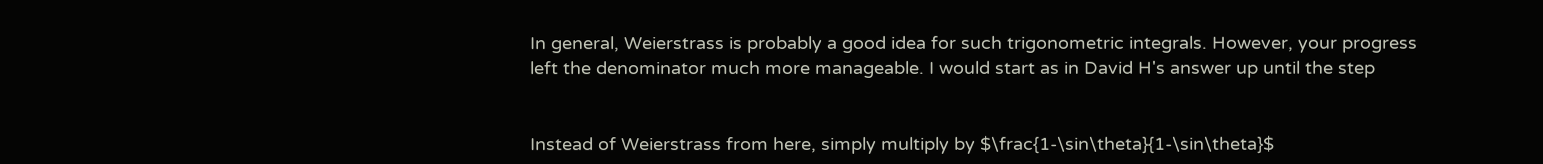In general, Weierstrass is probably a good idea for such trigonometric integrals. However, your progress left the denominator much more manageable. I would start as in David H's answer up until the step


Instead of Weierstrass from here, simply multiply by $\frac{1-\sin\theta}{1-\sin\theta}$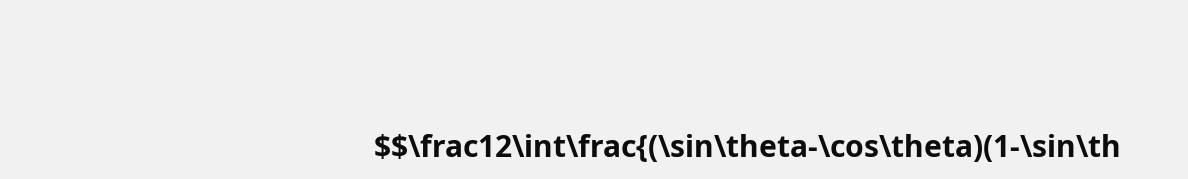$$\frac12\int\frac{(\sin\theta-\cos\theta)(1-\sin\th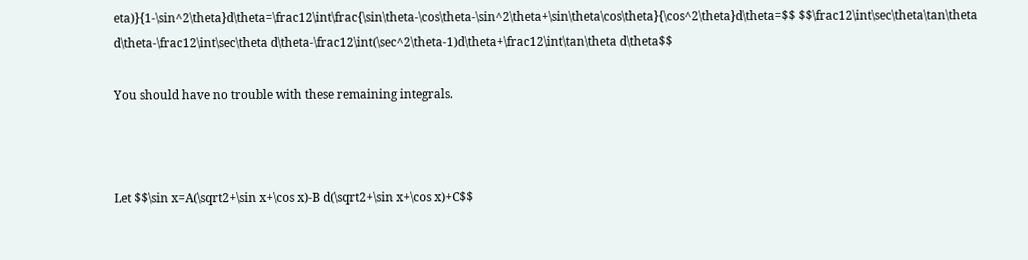eta)}{1-\sin^2\theta}d\theta=\frac12\int\frac{\sin\theta-\cos\theta-\sin^2\theta+\sin\theta\cos\theta}{\cos^2\theta}d\theta=$$ $$\frac12\int\sec\theta\tan\theta d\theta-\frac12\int\sec\theta d\theta-\frac12\int(\sec^2\theta-1)d\theta+\frac12\int\tan\theta d\theta$$

You should have no trouble with these remaining integrals.



Let $$\sin x=A(\sqrt2+\sin x+\cos x)-B d(\sqrt2+\sin x+\cos x)+C$$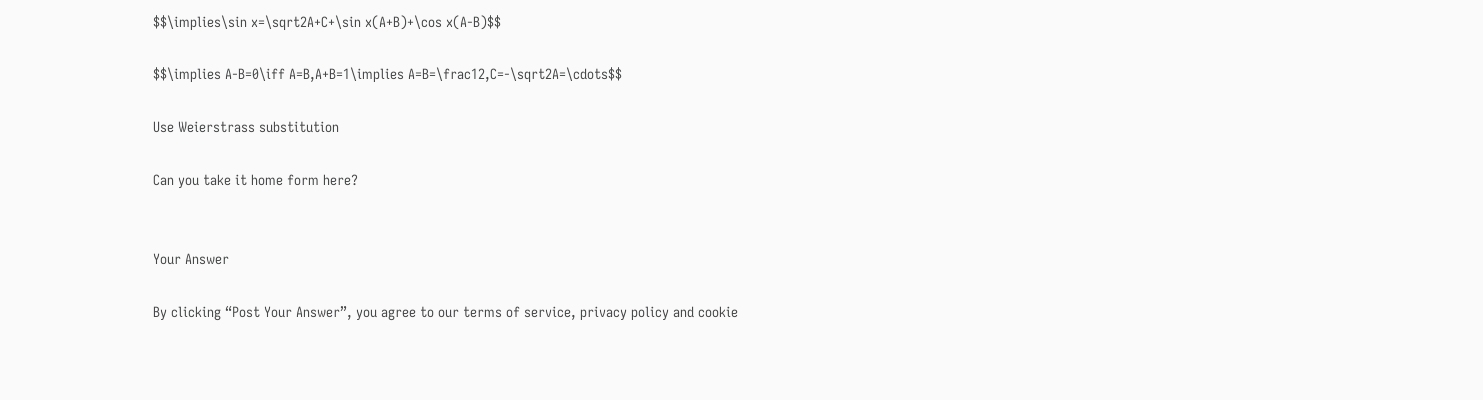$$\implies\sin x=\sqrt2A+C+\sin x(A+B)+\cos x(A-B)$$

$$\implies A-B=0\iff A=B,A+B=1\implies A=B=\frac12,C=-\sqrt2A=\cdots$$

Use Weierstrass substitution

Can you take it home form here?


Your Answer

By clicking “Post Your Answer”, you agree to our terms of service, privacy policy and cookie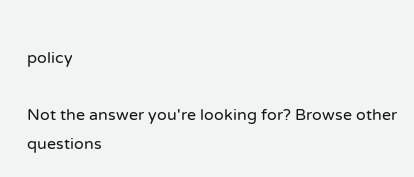policy

Not the answer you're looking for? Browse other questions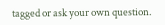tagged or ask your own question.